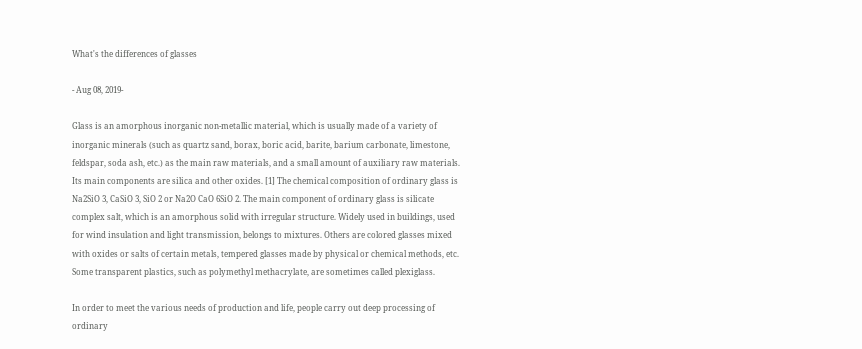What's the differences of glasses

- Aug 08, 2019-

Glass is an amorphous inorganic non-metallic material, which is usually made of a variety of inorganic minerals (such as quartz sand, borax, boric acid, barite, barium carbonate, limestone, feldspar, soda ash, etc.) as the main raw materials, and a small amount of auxiliary raw materials. Its main components are silica and other oxides. [1] The chemical composition of ordinary glass is Na2SiO 3, CaSiO 3, SiO 2 or Na2O CaO 6SiO 2. The main component of ordinary glass is silicate complex salt, which is an amorphous solid with irregular structure. Widely used in buildings, used for wind insulation and light transmission, belongs to mixtures. Others are colored glasses mixed with oxides or salts of certain metals, tempered glasses made by physical or chemical methods, etc. Some transparent plastics, such as polymethyl methacrylate, are sometimes called plexiglass.

In order to meet the various needs of production and life, people carry out deep processing of ordinary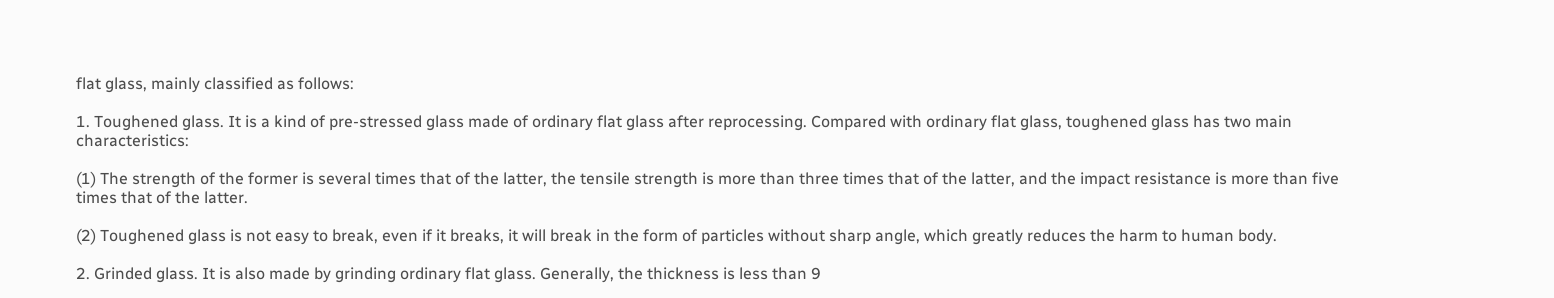flat glass, mainly classified as follows:

1. Toughened glass. It is a kind of pre-stressed glass made of ordinary flat glass after reprocessing. Compared with ordinary flat glass, toughened glass has two main characteristics:

(1) The strength of the former is several times that of the latter, the tensile strength is more than three times that of the latter, and the impact resistance is more than five times that of the latter.

(2) Toughened glass is not easy to break, even if it breaks, it will break in the form of particles without sharp angle, which greatly reduces the harm to human body.

2. Grinded glass. It is also made by grinding ordinary flat glass. Generally, the thickness is less than 9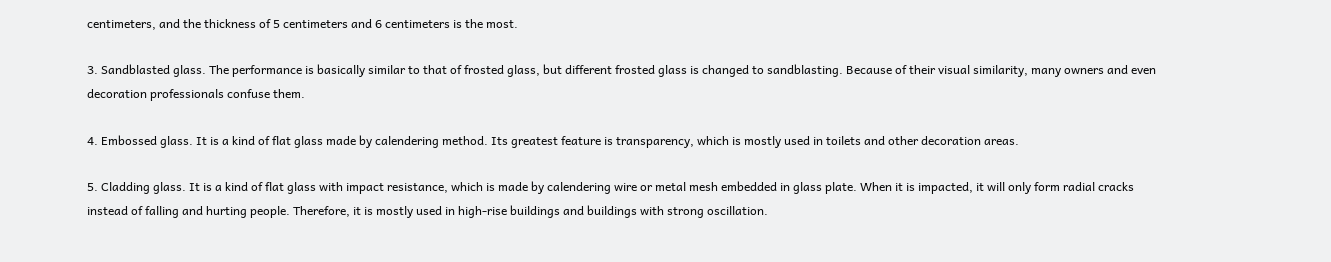centimeters, and the thickness of 5 centimeters and 6 centimeters is the most.

3. Sandblasted glass. The performance is basically similar to that of frosted glass, but different frosted glass is changed to sandblasting. Because of their visual similarity, many owners and even decoration professionals confuse them.

4. Embossed glass. It is a kind of flat glass made by calendering method. Its greatest feature is transparency, which is mostly used in toilets and other decoration areas.

5. Cladding glass. It is a kind of flat glass with impact resistance, which is made by calendering wire or metal mesh embedded in glass plate. When it is impacted, it will only form radial cracks instead of falling and hurting people. Therefore, it is mostly used in high-rise buildings and buildings with strong oscillation.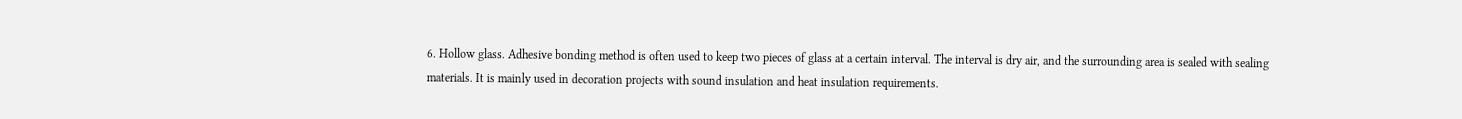6. Hollow glass. Adhesive bonding method is often used to keep two pieces of glass at a certain interval. The interval is dry air, and the surrounding area is sealed with sealing materials. It is mainly used in decoration projects with sound insulation and heat insulation requirements.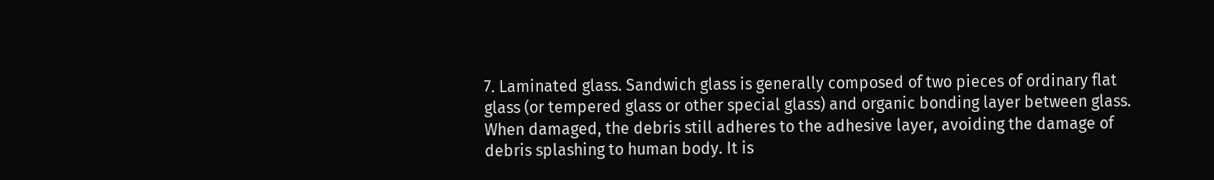7. Laminated glass. Sandwich glass is generally composed of two pieces of ordinary flat glass (or tempered glass or other special glass) and organic bonding layer between glass. When damaged, the debris still adheres to the adhesive layer, avoiding the damage of debris splashing to human body. It is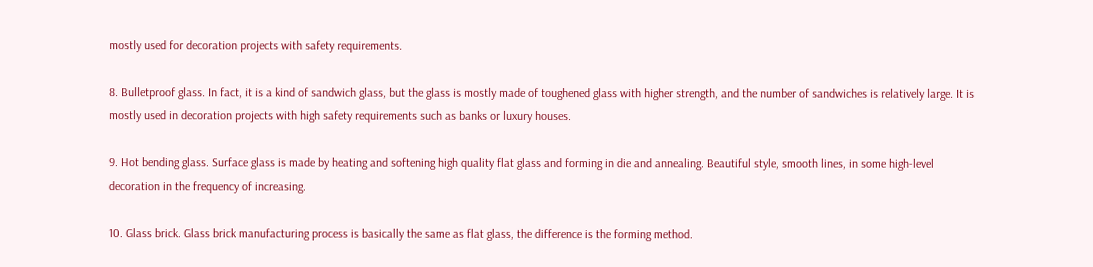mostly used for decoration projects with safety requirements.

8. Bulletproof glass. In fact, it is a kind of sandwich glass, but the glass is mostly made of toughened glass with higher strength, and the number of sandwiches is relatively large. It is mostly used in decoration projects with high safety requirements such as banks or luxury houses.

9. Hot bending glass. Surface glass is made by heating and softening high quality flat glass and forming in die and annealing. Beautiful style, smooth lines, in some high-level decoration in the frequency of increasing.

10. Glass brick. Glass brick manufacturing process is basically the same as flat glass, the difference is the forming method.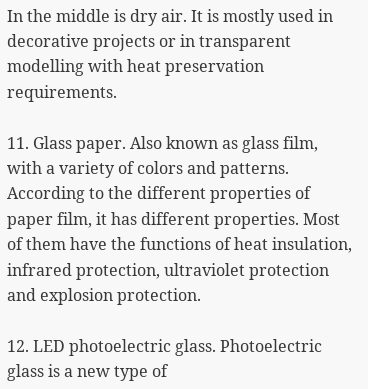In the middle is dry air. It is mostly used in decorative projects or in transparent modelling with heat preservation requirements.

11. Glass paper. Also known as glass film, with a variety of colors and patterns. According to the different properties of paper film, it has different properties. Most of them have the functions of heat insulation, infrared protection, ultraviolet protection and explosion protection.

12. LED photoelectric glass. Photoelectric glass is a new type of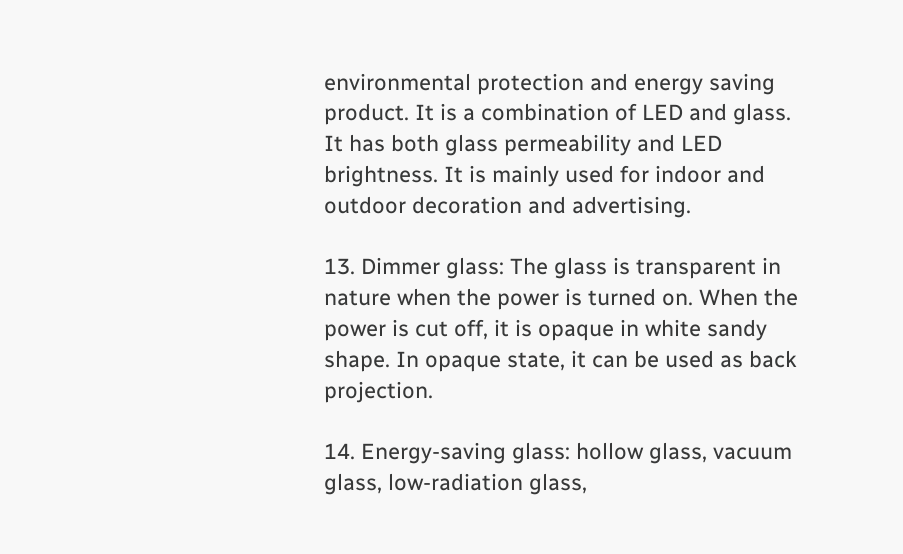environmental protection and energy saving product. It is a combination of LED and glass. It has both glass permeability and LED brightness. It is mainly used for indoor and outdoor decoration and advertising.

13. Dimmer glass: The glass is transparent in nature when the power is turned on. When the power is cut off, it is opaque in white sandy shape. In opaque state, it can be used as back projection.

14. Energy-saving glass: hollow glass, vacuum glass, low-radiation glass,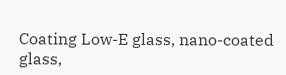Coating Low-E glass, nano-coated glass,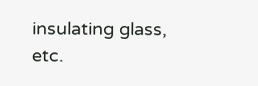insulating glass, etc.